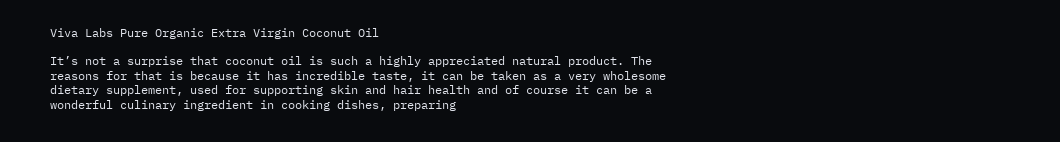Viva Labs Pure Organic Extra Virgin Coconut Oil

It’s not a surprise that coconut oil is such a highly appreciated natural product. The reasons for that is because it has incredible taste, it can be taken as a very wholesome dietary supplement, used for supporting skin and hair health and of course it can be a wonderful culinary ingredient in cooking dishes, preparing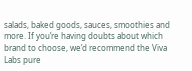salads, baked goods, sauces, smoothies and more. If you’re having doubts about which brand to choose, we’d recommend the Viva Labs pure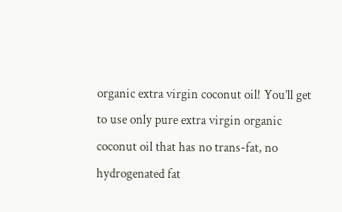organic extra virgin coconut oil! You’ll get to use only pure extra virgin organic coconut oil that has no trans-fat, no hydrogenated fat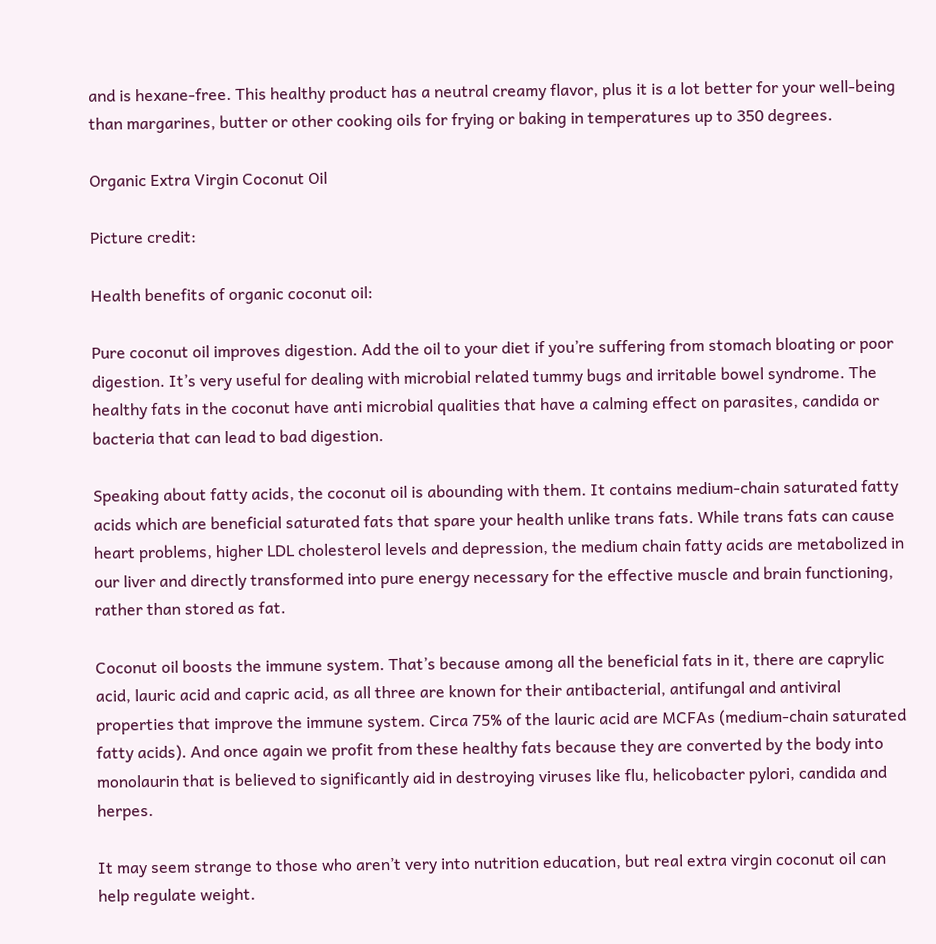and is hexane-free. This healthy product has a neutral creamy flavor, plus it is a lot better for your well-being than margarines, butter or other cooking oils for frying or baking in temperatures up to 350 degrees.

Organic Extra Virgin Coconut Oil

Picture credit:

Health benefits of organic coconut oil:

Pure coconut oil improves digestion. Add the oil to your diet if you’re suffering from stomach bloating or poor digestion. It’s very useful for dealing with microbial related tummy bugs and irritable bowel syndrome. The healthy fats in the coconut have anti microbial qualities that have a calming effect on parasites, candida or bacteria that can lead to bad digestion.

Speaking about fatty acids, the coconut oil is abounding with them. It contains medium-chain saturated fatty acids which are beneficial saturated fats that spare your health unlike trans fats. While trans fats can cause heart problems, higher LDL cholesterol levels and depression, the medium chain fatty acids are metabolized in our liver and directly transformed into pure energy necessary for the effective muscle and brain functioning, rather than stored as fat.

Coconut oil boosts the immune system. That’s because among all the beneficial fats in it, there are caprylic acid, lauric acid and capric acid, as all three are known for their antibacterial, antifungal and antiviral properties that improve the immune system. Circa 75% of the lauric acid are MCFAs (medium-chain saturated fatty acids). And once again we profit from these healthy fats because they are converted by the body into monolaurin that is believed to significantly aid in destroying viruses like flu, helicobacter pylori, candida and herpes.

It may seem strange to those who aren’t very into nutrition education, but real extra virgin coconut oil can help regulate weight.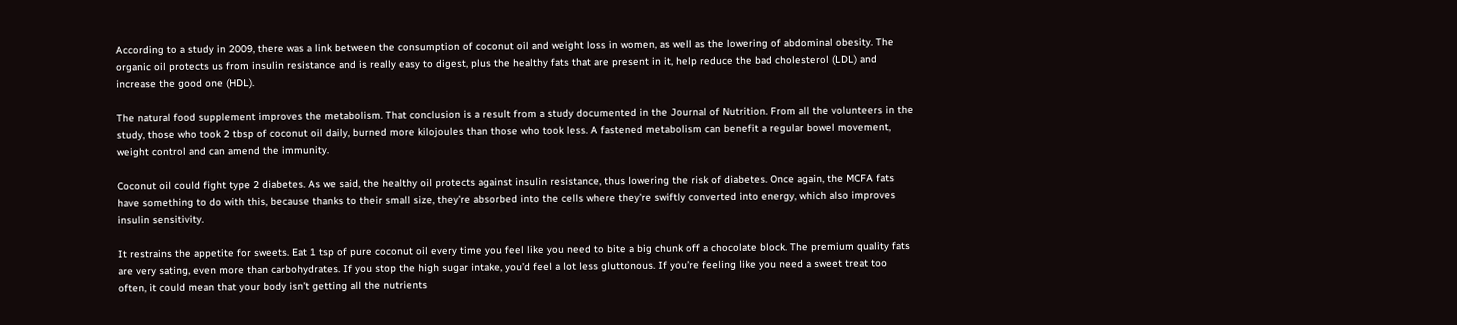According to a study in 2009, there was a link between the consumption of coconut oil and weight loss in women, as well as the lowering of abdominal obesity. The organic oil protects us from insulin resistance and is really easy to digest, plus the healthy fats that are present in it, help reduce the bad cholesterol (LDL) and increase the good one (HDL).

The natural food supplement improves the metabolism. That conclusion is a result from a study documented in the Journal of Nutrition. From all the volunteers in the study, those who took 2 tbsp of coconut oil daily, burned more kilojoules than those who took less. A fastened metabolism can benefit a regular bowel movement, weight control and can amend the immunity.

Coconut oil could fight type 2 diabetes. As we said, the healthy oil protects against insulin resistance, thus lowering the risk of diabetes. Once again, the MCFA fats have something to do with this, because thanks to their small size, they’re absorbed into the cells where they’re swiftly converted into energy, which also improves insulin sensitivity.

It restrains the appetite for sweets. Eat 1 tsp of pure coconut oil every time you feel like you need to bite a big chunk off a chocolate block. The premium quality fats are very sating, even more than carbohydrates. If you stop the high sugar intake, you’d feel a lot less gluttonous. If you’re feeling like you need a sweet treat too often, it could mean that your body isn’t getting all the nutrients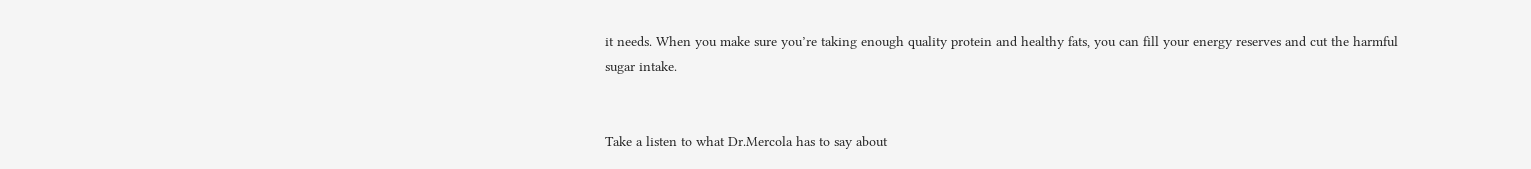it needs. When you make sure you’re taking enough quality protein and healthy fats, you can fill your energy reserves and cut the harmful sugar intake.


Take a listen to what Dr.Mercola has to say about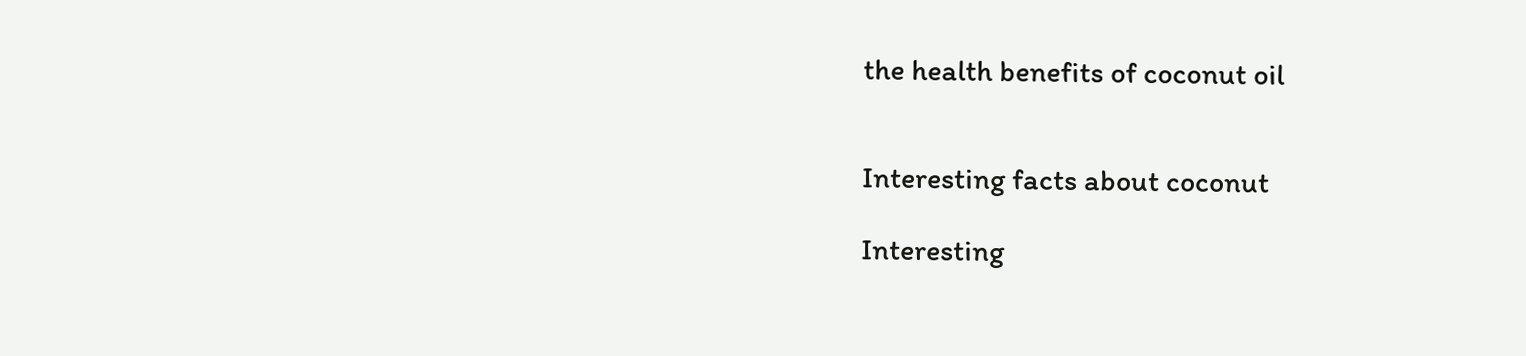the health benefits of coconut oil


Interesting facts about coconut

Interesting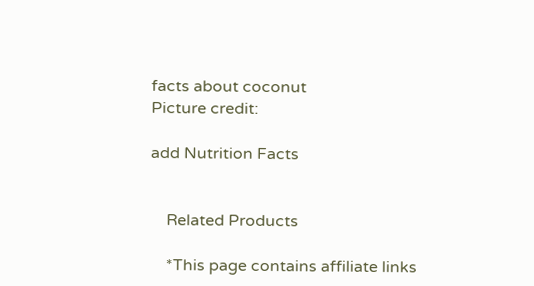facts about coconut
Picture credit:

add Nutrition Facts


    Related Products

    *This page contains affiliate links